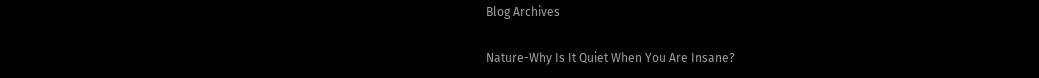Blog Archives

Nature-Why Is It Quiet When You Are Insane?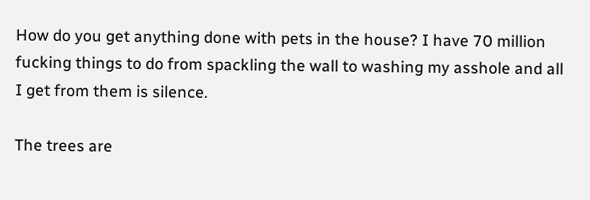How do you get anything done with pets in the house? I have 70 million fucking things to do from spackling the wall to washing my asshole and all I get from them is silence.

The trees are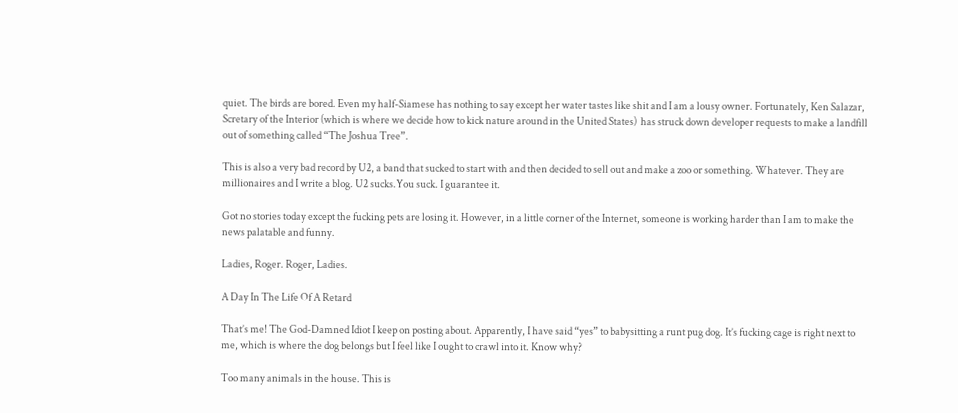quiet. The birds are bored. Even my half-Siamese has nothing to say except her water tastes like shit and I am a lousy owner. Fortunately, Ken Salazar, Scretary of the Interior (which is where we decide how to kick nature around in the United States)  has struck down developer requests to make a landfill out of something called “The Joshua Tree”.

This is also a very bad record by U2, a band that sucked to start with and then decided to sell out and make a zoo or something. Whatever. They are millionaires and I write a blog. U2 sucks.You suck. I guarantee it.

Got no stories today except the fucking pets are losing it. However, in a little corner of the Internet, someone is working harder than I am to make the news palatable and funny.

Ladies, Roger. Roger, Ladies.

A Day In The Life Of A Retard

That’s me! The God-Damned Idiot I keep on posting about. Apparently, I have said “yes” to babysitting a runt pug dog. It’s fucking cage is right next to me, which is where the dog belongs but I feel like I ought to crawl into it. Know why?

Too many animals in the house. This is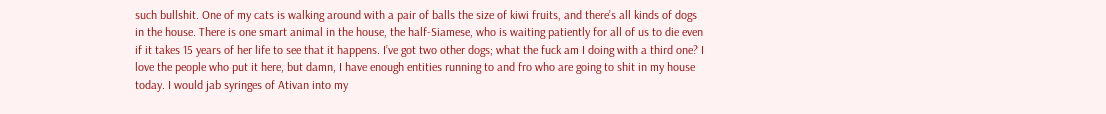such bullshit. One of my cats is walking around with a pair of balls the size of kiwi fruits, and there’s all kinds of dogs in the house. There is one smart animal in the house, the half-Siamese, who is waiting patiently for all of us to die even if it takes 15 years of her life to see that it happens. I’ve got two other dogs; what the fuck am I doing with a third one? I love the people who put it here, but damn, I have enough entities running to and fro who are going to shit in my house today. I would jab syringes of Ativan into my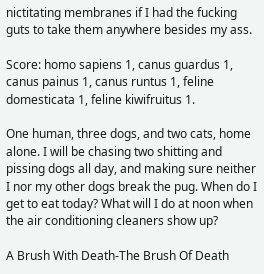nictitating membranes if I had the fucking guts to take them anywhere besides my ass.

Score: homo sapiens 1, canus guardus 1, canus painus 1, canus runtus 1, feline domesticata 1, feline kiwifruitus 1.

One human, three dogs, and two cats, home alone. I will be chasing two shitting and pissing dogs all day, and making sure neither I nor my other dogs break the pug. When do I get to eat today? What will I do at noon when the air conditioning cleaners show up?

A Brush With Death-The Brush Of Death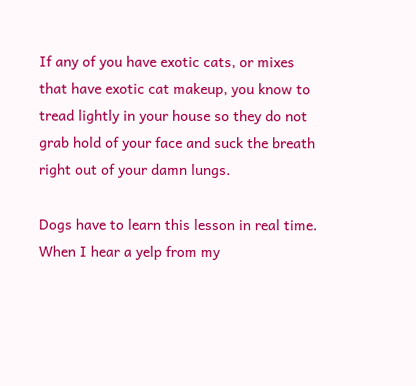If any of you have exotic cats, or mixes that have exotic cat makeup, you know to tread lightly in your house so they do not grab hold of your face and suck the breath right out of your damn lungs.

Dogs have to learn this lesson in real time. When I hear a yelp from my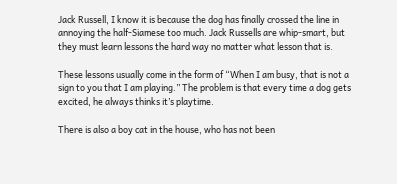Jack Russell, I know it is because the dog has finally crossed the line in annoying the half-Siamese too much. Jack Russells are whip-smart, but they must learn lessons the hard way no matter what lesson that is.

These lessons usually come in the form of “When I am busy, that is not a sign to you that I am playing.” The problem is that every time a dog gets excited, he always thinks it’s playtime.

There is also a boy cat in the house, who has not been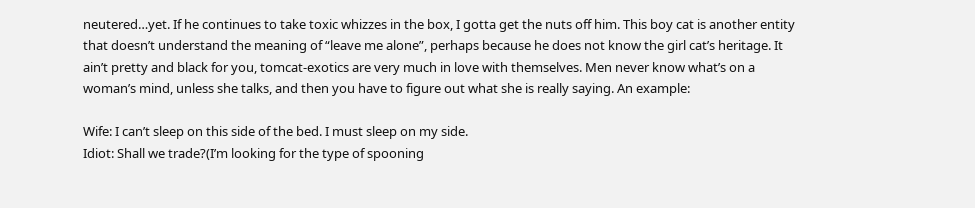neutered…yet. If he continues to take toxic whizzes in the box, I gotta get the nuts off him. This boy cat is another entity that doesn’t understand the meaning of “leave me alone”, perhaps because he does not know the girl cat’s heritage. It ain’t pretty and black for you, tomcat-exotics are very much in love with themselves. Men never know what’s on a woman’s mind, unless she talks, and then you have to figure out what she is really saying. An example:

Wife: I can’t sleep on this side of the bed. I must sleep on my side.
Idiot: Shall we trade?(I’m looking for the type of spooning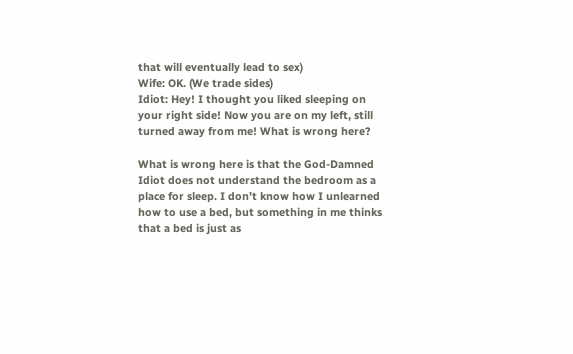that will eventually lead to sex)
Wife: OK. (We trade sides)
Idiot: Hey! I thought you liked sleeping on your right side! Now you are on my left, still turned away from me! What is wrong here?

What is wrong here is that the God-Damned Idiot does not understand the bedroom as a place for sleep. I don’t know how I unlearned how to use a bed, but something in me thinks that a bed is just as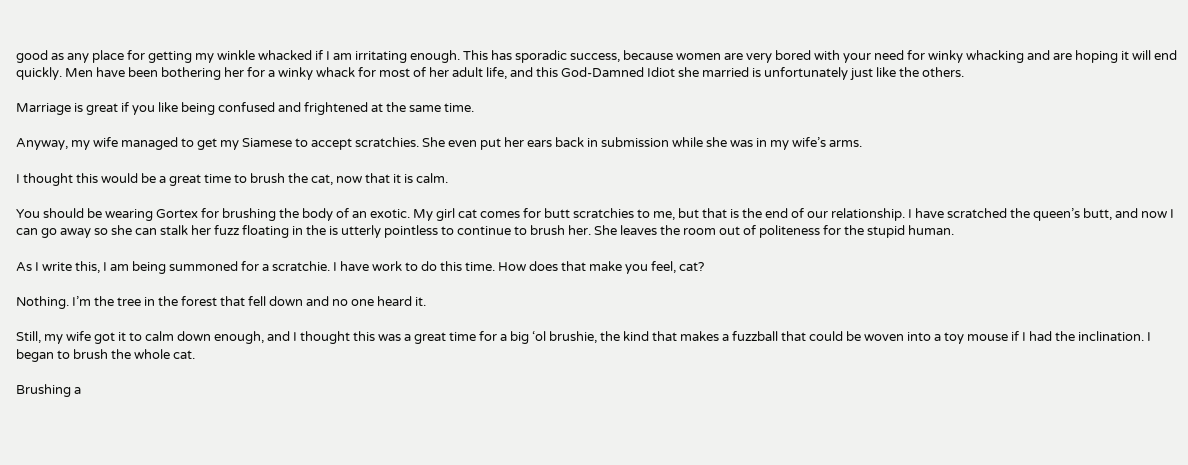good as any place for getting my winkle whacked if I am irritating enough. This has sporadic success, because women are very bored with your need for winky whacking and are hoping it will end quickly. Men have been bothering her for a winky whack for most of her adult life, and this God-Damned Idiot she married is unfortunately just like the others.

Marriage is great if you like being confused and frightened at the same time.

Anyway, my wife managed to get my Siamese to accept scratchies. She even put her ears back in submission while she was in my wife’s arms.

I thought this would be a great time to brush the cat, now that it is calm.

You should be wearing Gortex for brushing the body of an exotic. My girl cat comes for butt scratchies to me, but that is the end of our relationship. I have scratched the queen’s butt, and now I can go away so she can stalk her fuzz floating in the is utterly pointless to continue to brush her. She leaves the room out of politeness for the stupid human.

As I write this, I am being summoned for a scratchie. I have work to do this time. How does that make you feel, cat?

Nothing. I’m the tree in the forest that fell down and no one heard it.

Still, my wife got it to calm down enough, and I thought this was a great time for a big ‘ol brushie, the kind that makes a fuzzball that could be woven into a toy mouse if I had the inclination. I began to brush the whole cat.

Brushing a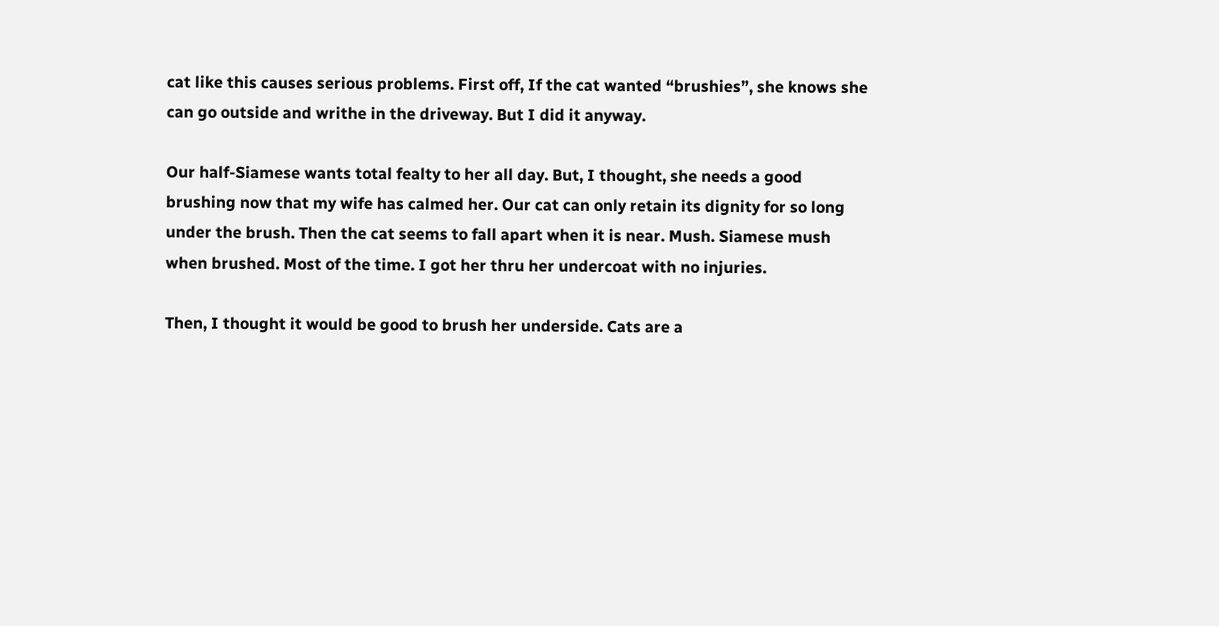cat like this causes serious problems. First off, If the cat wanted “brushies”, she knows she can go outside and writhe in the driveway. But I did it anyway.

Our half-Siamese wants total fealty to her all day. But, I thought, she needs a good brushing now that my wife has calmed her. Our cat can only retain its dignity for so long under the brush. Then the cat seems to fall apart when it is near. Mush. Siamese mush when brushed. Most of the time. I got her thru her undercoat with no injuries.

Then, I thought it would be good to brush her underside. Cats are a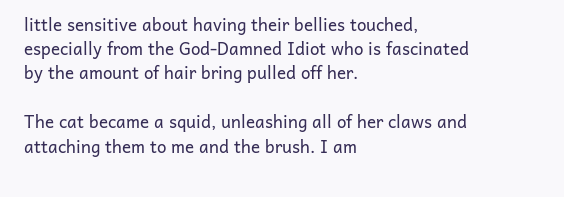little sensitive about having their bellies touched, especially from the God-Damned Idiot who is fascinated by the amount of hair bring pulled off her.

The cat became a squid, unleashing all of her claws and attaching them to me and the brush. I am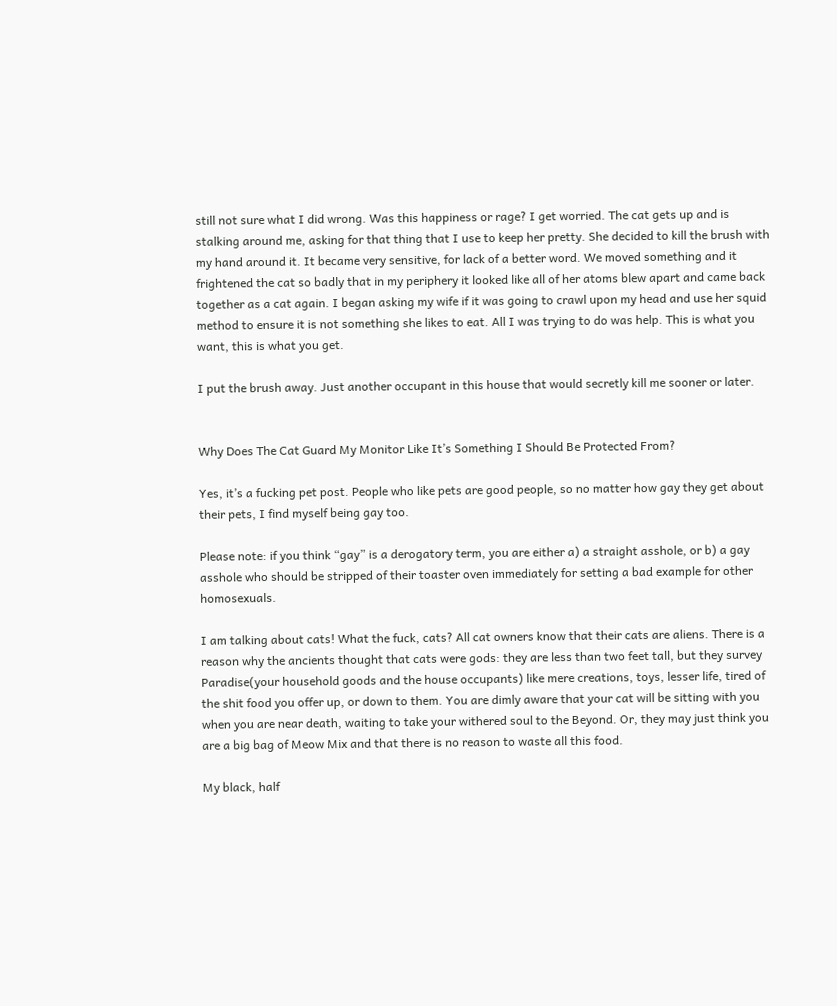still not sure what I did wrong. Was this happiness or rage? I get worried. The cat gets up and is stalking around me, asking for that thing that I use to keep her pretty. She decided to kill the brush with my hand around it. It became very sensitive, for lack of a better word. We moved something and it frightened the cat so badly that in my periphery it looked like all of her atoms blew apart and came back together as a cat again. I began asking my wife if it was going to crawl upon my head and use her squid method to ensure it is not something she likes to eat. All I was trying to do was help. This is what you want, this is what you get.

I put the brush away. Just another occupant in this house that would secretly kill me sooner or later.


Why Does The Cat Guard My Monitor Like It’s Something I Should Be Protected From?

Yes, it’s a fucking pet post. People who like pets are good people, so no matter how gay they get about their pets, I find myself being gay too.

Please note: if you think “gay” is a derogatory term, you are either a) a straight asshole, or b) a gay asshole who should be stripped of their toaster oven immediately for setting a bad example for other homosexuals.

I am talking about cats! What the fuck, cats? All cat owners know that their cats are aliens. There is a reason why the ancients thought that cats were gods: they are less than two feet tall, but they survey Paradise(your household goods and the house occupants) like mere creations, toys, lesser life, tired of the shit food you offer up, or down to them. You are dimly aware that your cat will be sitting with you when you are near death, waiting to take your withered soul to the Beyond. Or, they may just think you are a big bag of Meow Mix and that there is no reason to waste all this food.

My black, half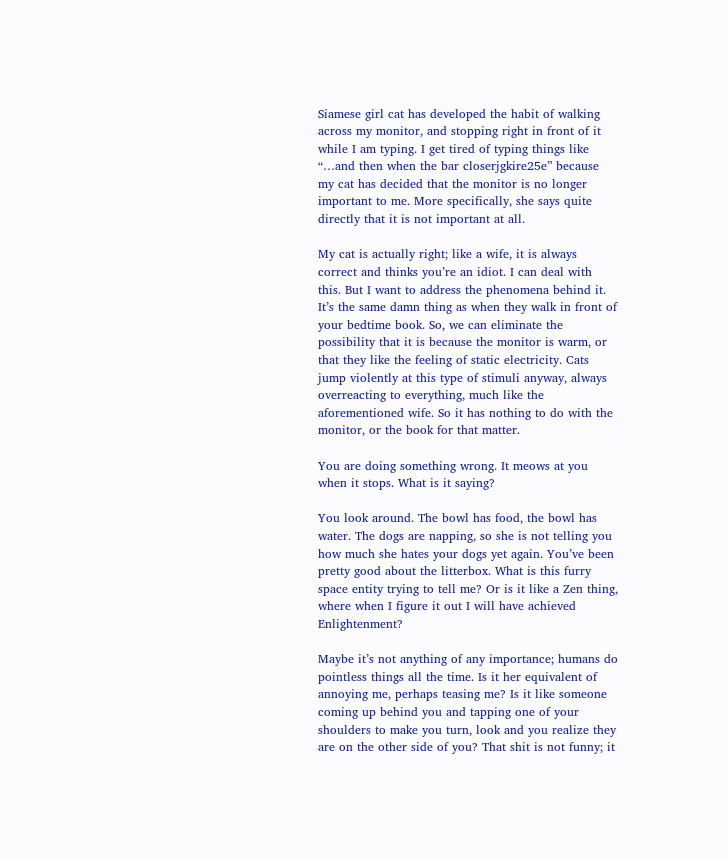Siamese girl cat has developed the habit of walking across my monitor, and stopping right in front of it while I am typing. I get tired of typing things like “…and then when the bar closerjgkire25e” because my cat has decided that the monitor is no longer important to me. More specifically, she says quite directly that it is not important at all.

My cat is actually right; like a wife, it is always correct and thinks you’re an idiot. I can deal with this. But I want to address the phenomena behind it. It’s the same damn thing as when they walk in front of your bedtime book. So, we can eliminate the possibility that it is because the monitor is warm, or that they like the feeling of static electricity. Cats jump violently at this type of stimuli anyway, always overreacting to everything, much like the aforementioned wife. So it has nothing to do with the monitor, or the book for that matter.

You are doing something wrong. It meows at you when it stops. What is it saying?

You look around. The bowl has food, the bowl has water. The dogs are napping, so she is not telling you how much she hates your dogs yet again. You’ve been pretty good about the litterbox. What is this furry space entity trying to tell me? Or is it like a Zen thing, where when I figure it out I will have achieved Enlightenment?

Maybe it’s not anything of any importance; humans do pointless things all the time. Is it her equivalent of annoying me, perhaps teasing me? Is it like someone coming up behind you and tapping one of your shoulders to make you turn, look and you realize they are on the other side of you? That shit is not funny; it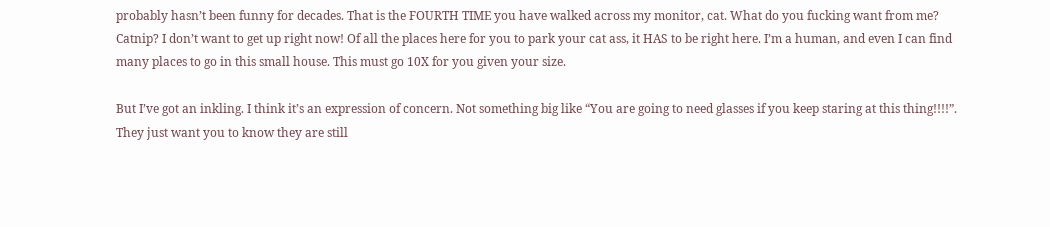probably hasn’t been funny for decades. That is the FOURTH TIME you have walked across my monitor, cat. What do you fucking want from me? Catnip? I don’t want to get up right now! Of all the places here for you to park your cat ass, it HAS to be right here. I’m a human, and even I can find many places to go in this small house. This must go 10X for you given your size.

But I’ve got an inkling. I think it’s an expression of concern. Not something big like “You are going to need glasses if you keep staring at this thing!!!!”. They just want you to know they are still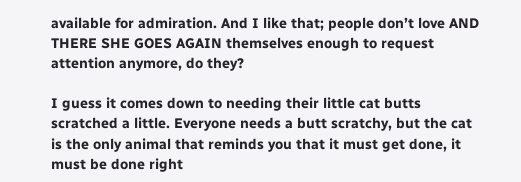available for admiration. And I like that; people don’t love AND THERE SHE GOES AGAIN themselves enough to request attention anymore, do they?

I guess it comes down to needing their little cat butts scratched a little. Everyone needs a butt scratchy, but the cat is the only animal that reminds you that it must get done, it must be done right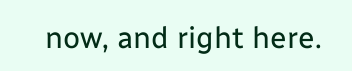now, and right here.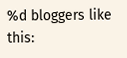%d bloggers like this: